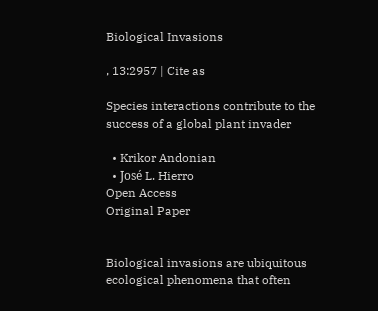Biological Invasions

, 13:2957 | Cite as

Species interactions contribute to the success of a global plant invader

  • Krikor Andonian
  • José L. Hierro
Open Access
Original Paper


Biological invasions are ubiquitous ecological phenomena that often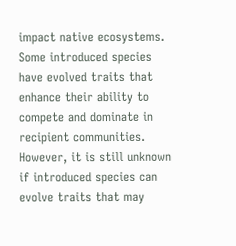impact native ecosystems. Some introduced species have evolved traits that enhance their ability to compete and dominate in recipient communities. However, it is still unknown if introduced species can evolve traits that may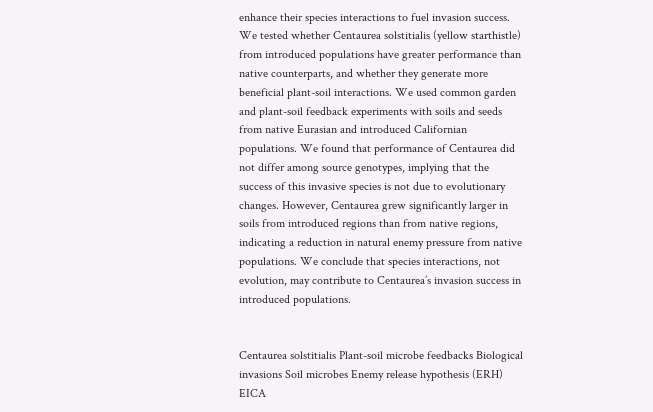enhance their species interactions to fuel invasion success. We tested whether Centaurea solstitialis (yellow starthistle) from introduced populations have greater performance than native counterparts, and whether they generate more beneficial plant-soil interactions. We used common garden and plant-soil feedback experiments with soils and seeds from native Eurasian and introduced Californian populations. We found that performance of Centaurea did not differ among source genotypes, implying that the success of this invasive species is not due to evolutionary changes. However, Centaurea grew significantly larger in soils from introduced regions than from native regions, indicating a reduction in natural enemy pressure from native populations. We conclude that species interactions, not evolution, may contribute to Centaurea’s invasion success in introduced populations.


Centaurea solstitialis Plant-soil microbe feedbacks Biological invasions Soil microbes Enemy release hypothesis (ERH) EICA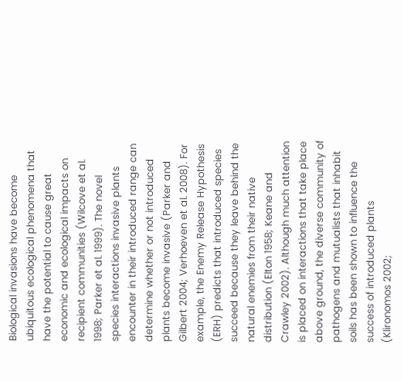Biological invasions have become ubiquitous ecological phenomena that have the potential to cause great economic and ecological impacts on recipient communities (Wilcove et al. 1998; Parker et al. 1999). The novel species interactions invasive plants encounter in their introduced range can determine whether or not introduced plants become invasive (Parker and Gilbert 2004; Verhoeven et al. 2008). For example, the Enemy Release Hypothesis (ERH) predicts that introduced species succeed because they leave behind the natural enemies from their native distribution (Elton 1958; Keane and Crawley 2002). Although much attention is placed on interactions that take place above ground, the diverse community of pathogens and mutualists that inhabit soils has been shown to influence the success of introduced plants (Klironomos 2002;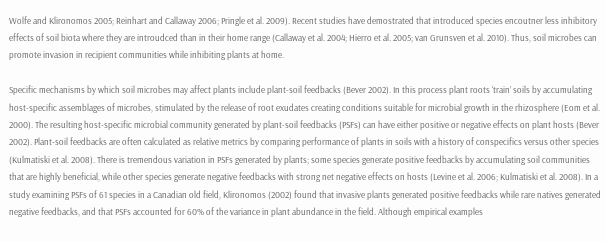Wolfe and Klironomos 2005; Reinhart and Callaway 2006; Pringle et al. 2009). Recent studies have demostrated that introduced species encoutner less inhibitory effects of soil biota where they are introudced than in their home range (Callaway et al. 2004; Hierro et al. 2005; van Grunsven et al. 2010). Thus, soil microbes can promote invasion in recipient communities while inhibiting plants at home.

Specific mechanisms by which soil microbes may affect plants include plant-soil feedbacks (Bever 2002). In this process plant roots ‘train’ soils by accumulating host-specific assemblages of microbes, stimulated by the release of root exudates creating conditions suitable for microbial growth in the rhizosphere (Eom et al. 2000). The resulting host-specific microbial community generated by plant-soil feedbacks (PSFs) can have either positive or negative effects on plant hosts (Bever 2002). Plant-soil feedbacks are often calculated as relative metrics by comparing performance of plants in soils with a history of conspecifics versus other species (Kulmatiski et al. 2008). There is tremendous variation in PSFs generated by plants; some species generate positive feedbacks by accumulating soil communities that are highly beneficial, while other species generate negative feedbacks with strong net negative effects on hosts (Levine et al. 2006; Kulmatiski et al. 2008). In a study examining PSFs of 61 species in a Canadian old field, Klironomos (2002) found that invasive plants generated positive feedbacks while rare natives generated negative feedbacks, and that PSFs accounted for 60% of the variance in plant abundance in the field. Although empirical examples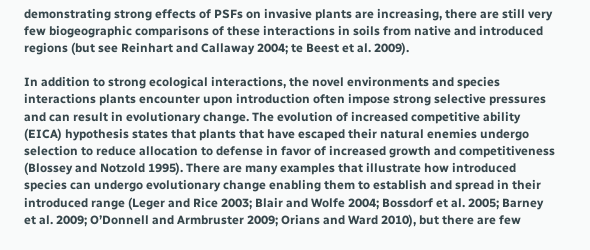demonstrating strong effects of PSFs on invasive plants are increasing, there are still very few biogeographic comparisons of these interactions in soils from native and introduced regions (but see Reinhart and Callaway 2004; te Beest et al. 2009).

In addition to strong ecological interactions, the novel environments and species interactions plants encounter upon introduction often impose strong selective pressures and can result in evolutionary change. The evolution of increased competitive ability (EICA) hypothesis states that plants that have escaped their natural enemies undergo selection to reduce allocation to defense in favor of increased growth and competitiveness (Blossey and Notzold 1995). There are many examples that illustrate how introduced species can undergo evolutionary change enabling them to establish and spread in their introduced range (Leger and Rice 2003; Blair and Wolfe 2004; Bossdorf et al. 2005; Barney et al. 2009; O’Donnell and Armbruster 2009; Orians and Ward 2010), but there are few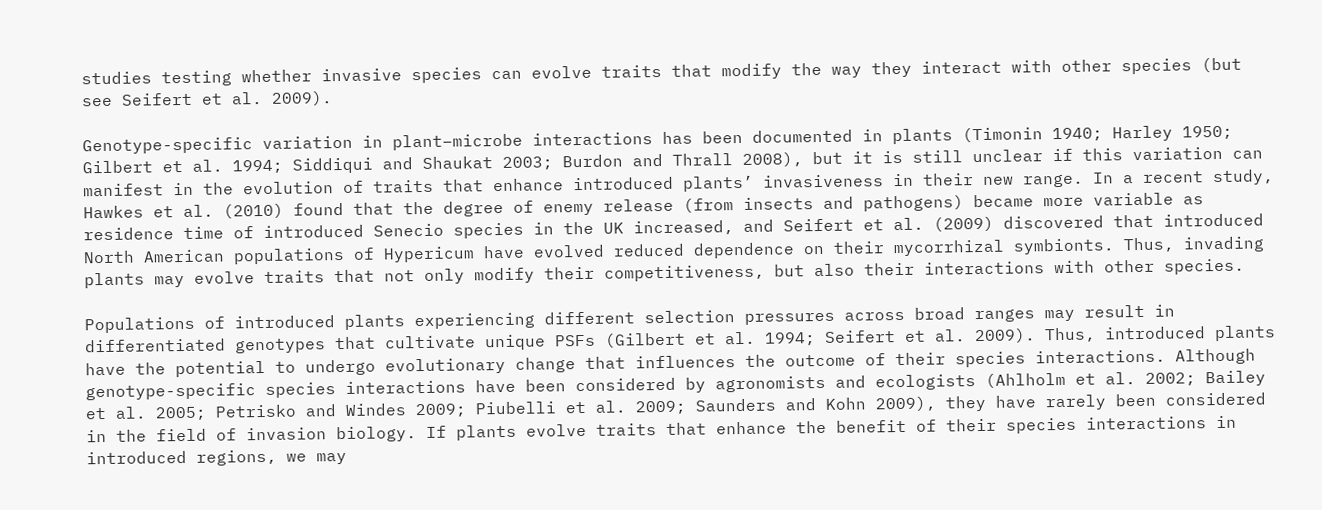studies testing whether invasive species can evolve traits that modify the way they interact with other species (but see Seifert et al. 2009).

Genotype-specific variation in plant–microbe interactions has been documented in plants (Timonin 1940; Harley 1950; Gilbert et al. 1994; Siddiqui and Shaukat 2003; Burdon and Thrall 2008), but it is still unclear if this variation can manifest in the evolution of traits that enhance introduced plants’ invasiveness in their new range. In a recent study, Hawkes et al. (2010) found that the degree of enemy release (from insects and pathogens) became more variable as residence time of introduced Senecio species in the UK increased, and Seifert et al. (2009) discovered that introduced North American populations of Hypericum have evolved reduced dependence on their mycorrhizal symbionts. Thus, invading plants may evolve traits that not only modify their competitiveness, but also their interactions with other species.

Populations of introduced plants experiencing different selection pressures across broad ranges may result in differentiated genotypes that cultivate unique PSFs (Gilbert et al. 1994; Seifert et al. 2009). Thus, introduced plants have the potential to undergo evolutionary change that influences the outcome of their species interactions. Although genotype-specific species interactions have been considered by agronomists and ecologists (Ahlholm et al. 2002; Bailey et al. 2005; Petrisko and Windes 2009; Piubelli et al. 2009; Saunders and Kohn 2009), they have rarely been considered in the field of invasion biology. If plants evolve traits that enhance the benefit of their species interactions in introduced regions, we may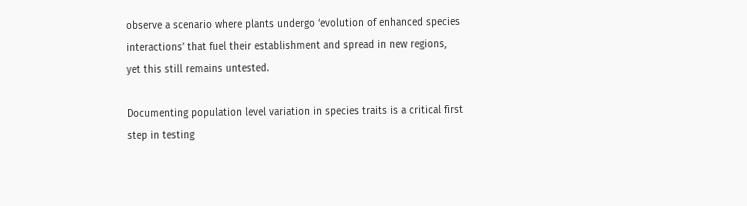observe a scenario where plants undergo ‘evolution of enhanced species interactions’ that fuel their establishment and spread in new regions, yet this still remains untested.

Documenting population level variation in species traits is a critical first step in testing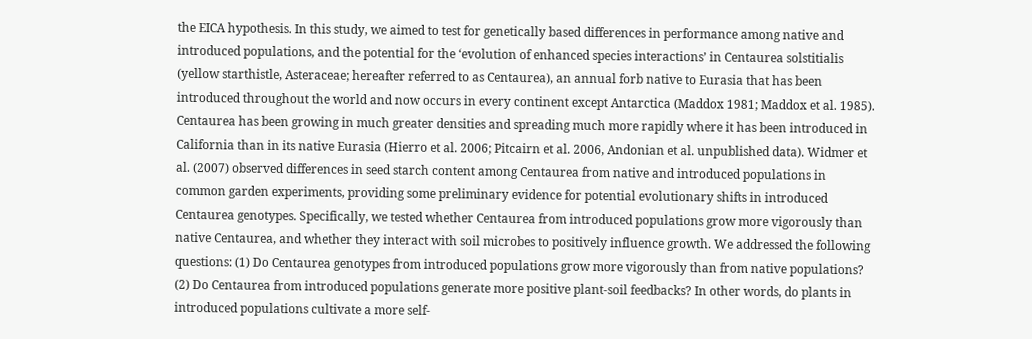the EICA hypothesis. In this study, we aimed to test for genetically based differences in performance among native and introduced populations, and the potential for the ‘evolution of enhanced species interactions’ in Centaurea solstitialis (yellow starthistle, Asteraceae; hereafter referred to as Centaurea), an annual forb native to Eurasia that has been introduced throughout the world and now occurs in every continent except Antarctica (Maddox 1981; Maddox et al. 1985). Centaurea has been growing in much greater densities and spreading much more rapidly where it has been introduced in California than in its native Eurasia (Hierro et al. 2006; Pitcairn et al. 2006, Andonian et al. unpublished data). Widmer et al. (2007) observed differences in seed starch content among Centaurea from native and introduced populations in common garden experiments, providing some preliminary evidence for potential evolutionary shifts in introduced Centaurea genotypes. Specifically, we tested whether Centaurea from introduced populations grow more vigorously than native Centaurea, and whether they interact with soil microbes to positively influence growth. We addressed the following questions: (1) Do Centaurea genotypes from introduced populations grow more vigorously than from native populations? (2) Do Centaurea from introduced populations generate more positive plant-soil feedbacks? In other words, do plants in introduced populations cultivate a more self-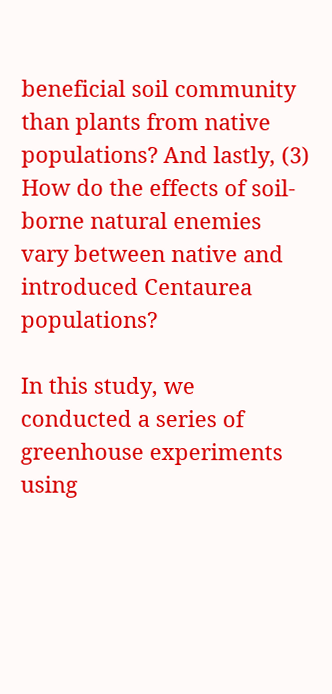beneficial soil community than plants from native populations? And lastly, (3) How do the effects of soil-borne natural enemies vary between native and introduced Centaurea populations?

In this study, we conducted a series of greenhouse experiments using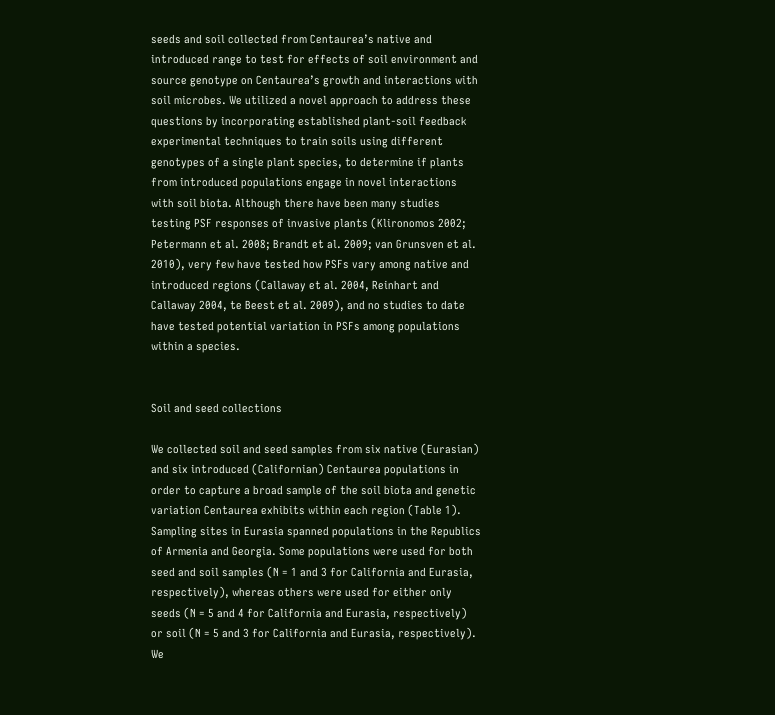seeds and soil collected from Centaurea’s native and introduced range to test for effects of soil environment and source genotype on Centaurea’s growth and interactions with soil microbes. We utilized a novel approach to address these questions by incorporating established plant-soil feedback experimental techniques to train soils using different genotypes of a single plant species, to determine if plants from introduced populations engage in novel interactions with soil biota. Although there have been many studies testing PSF responses of invasive plants (Klironomos 2002; Petermann et al. 2008; Brandt et al. 2009; van Grunsven et al. 2010), very few have tested how PSFs vary among native and introduced regions (Callaway et al. 2004, Reinhart and Callaway 2004, te Beest et al. 2009), and no studies to date have tested potential variation in PSFs among populations within a species.


Soil and seed collections

We collected soil and seed samples from six native (Eurasian) and six introduced (Californian) Centaurea populations in order to capture a broad sample of the soil biota and genetic variation Centaurea exhibits within each region (Table 1). Sampling sites in Eurasia spanned populations in the Republics of Armenia and Georgia. Some populations were used for both seed and soil samples (N = 1 and 3 for California and Eurasia, respectively), whereas others were used for either only seeds (N = 5 and 4 for California and Eurasia, respectively) or soil (N = 5 and 3 for California and Eurasia, respectively). We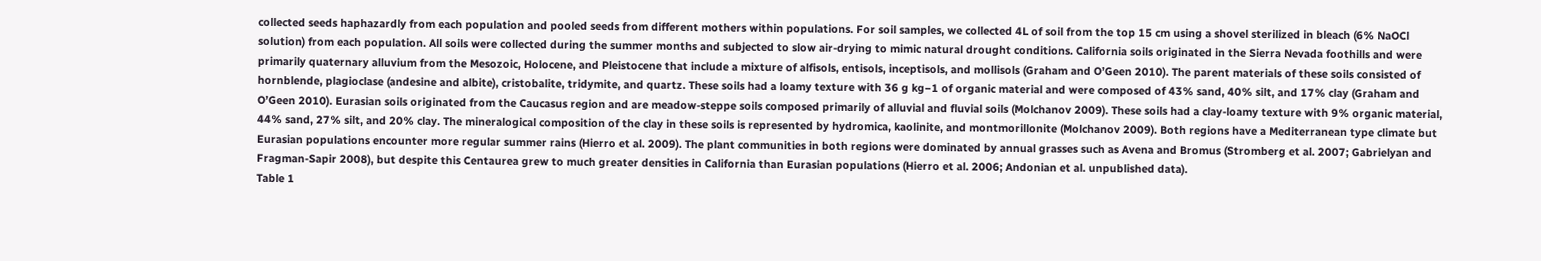collected seeds haphazardly from each population and pooled seeds from different mothers within populations. For soil samples, we collected 4L of soil from the top 15 cm using a shovel sterilized in bleach (6% NaOCl solution) from each population. All soils were collected during the summer months and subjected to slow air-drying to mimic natural drought conditions. California soils originated in the Sierra Nevada foothills and were primarily quaternary alluvium from the Mesozoic, Holocene, and Pleistocene that include a mixture of alfisols, entisols, inceptisols, and mollisols (Graham and O’Geen 2010). The parent materials of these soils consisted of hornblende, plagioclase (andesine and albite), cristobalite, tridymite, and quartz. These soils had a loamy texture with 36 g kg−1 of organic material and were composed of 43% sand, 40% silt, and 17% clay (Graham and O’Geen 2010). Eurasian soils originated from the Caucasus region and are meadow-steppe soils composed primarily of alluvial and fluvial soils (Molchanov 2009). These soils had a clay-loamy texture with 9% organic material, 44% sand, 27% silt, and 20% clay. The mineralogical composition of the clay in these soils is represented by hydromica, kaolinite, and montmorillonite (Molchanov 2009). Both regions have a Mediterranean type climate but Eurasian populations encounter more regular summer rains (Hierro et al. 2009). The plant communities in both regions were dominated by annual grasses such as Avena and Bromus (Stromberg et al. 2007; Gabrielyan and Fragman-Sapir 2008), but despite this Centaurea grew to much greater densities in California than Eurasian populations (Hierro et al. 2006; Andonian et al. unpublished data).
Table 1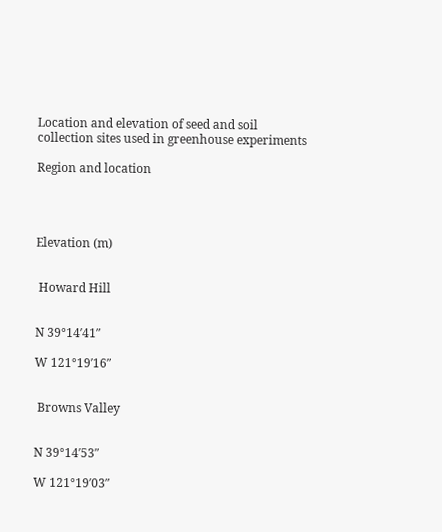Location and elevation of seed and soil collection sites used in greenhouse experiments

Region and location




Elevation (m)


 Howard Hill


N 39°14′41″

W 121°19′16″


 Browns Valley


N 39°14′53″

W 121°19′03″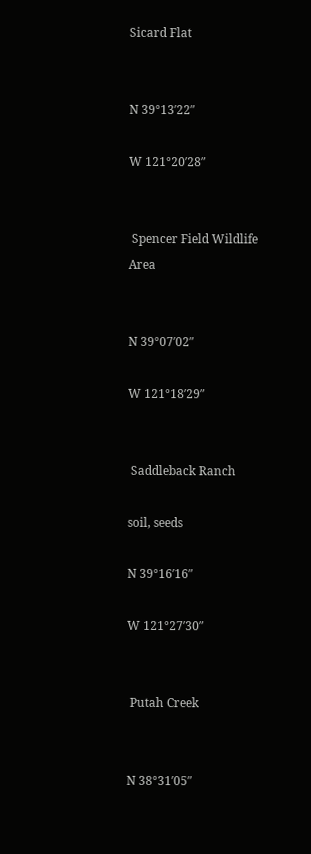Sicard Flat


N 39°13′22″

W 121°20′28″


 Spencer Field Wildlife Area


N 39°07′02″

W 121°18′29″


 Saddleback Ranch

soil, seeds

N 39°16′16″

W 121°27′30″


 Putah Creek


N 38°31′05″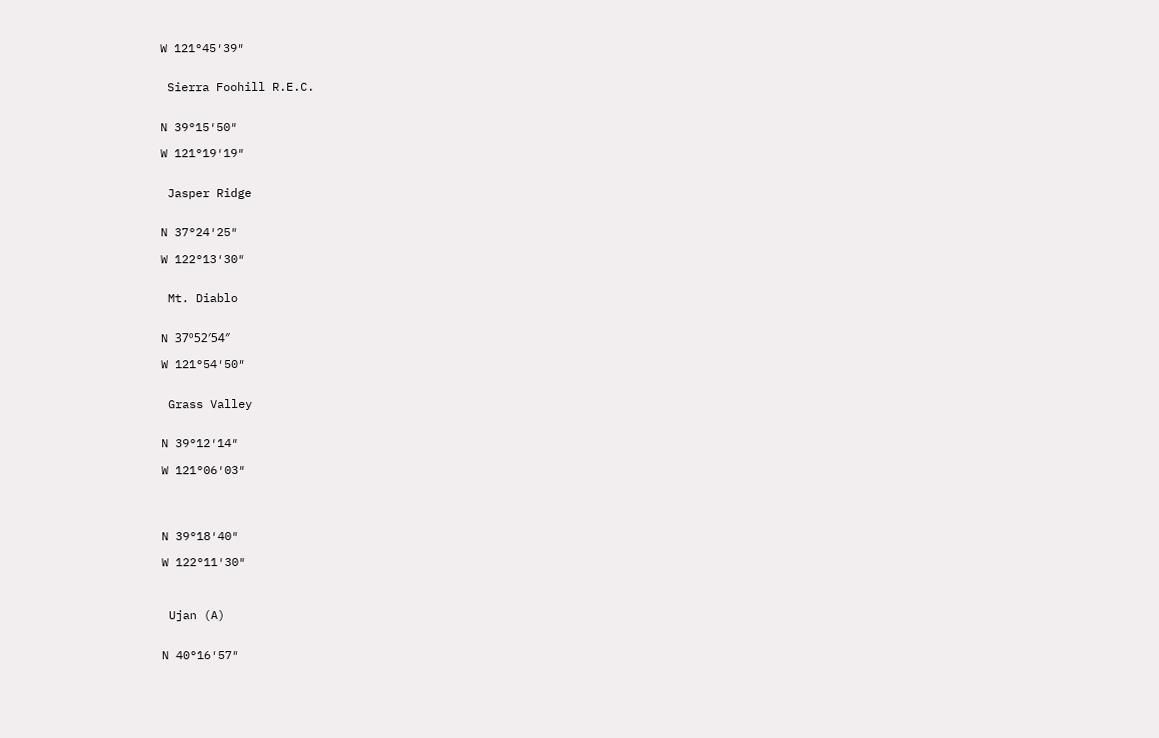W 121°45′39″


 Sierra Foohill R.E.C.


N 39°15′50″

W 121°19′19″


 Jasper Ridge


N 37°24′25″

W 122°13′30″


 Mt. Diablo


N 37º52′54″

W 121°54′50″


 Grass Valley


N 39°12′14″

W 121°06′03″




N 39°18′40″

W 122°11′30″



 Ujan (A)


N 40°16′57″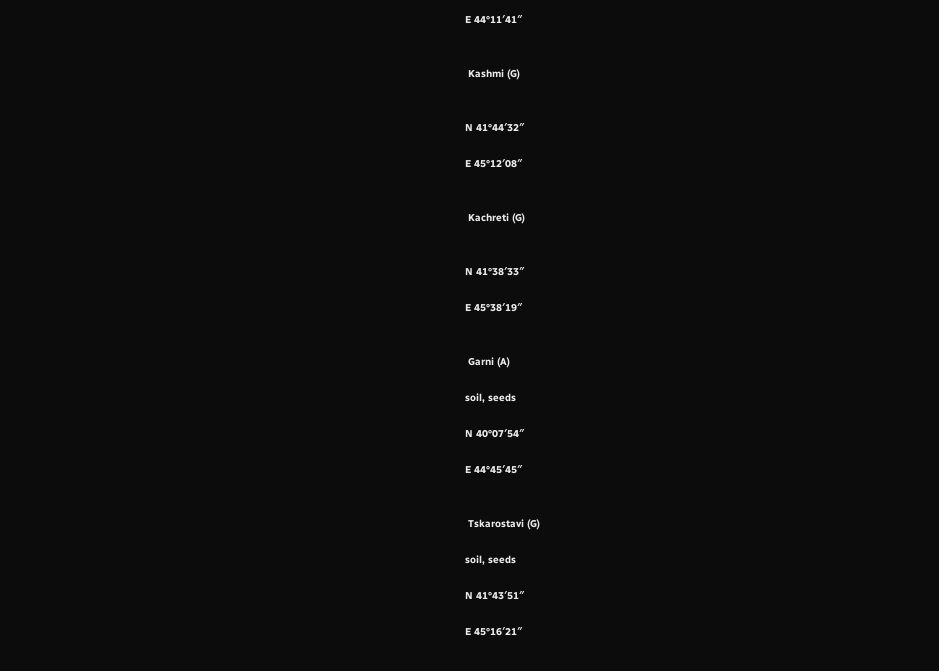E 44°11′41″


 Kashmi (G)


N 41°44′32″

E 45°12′08″


 Kachreti (G)


N 41°38′33″

E 45°38′19″


 Garni (A)

soil, seeds

N 40°07′54″

E 44°45′45″


 Tskarostavi (G)

soil, seeds

N 41°43′51″

E 45°16′21″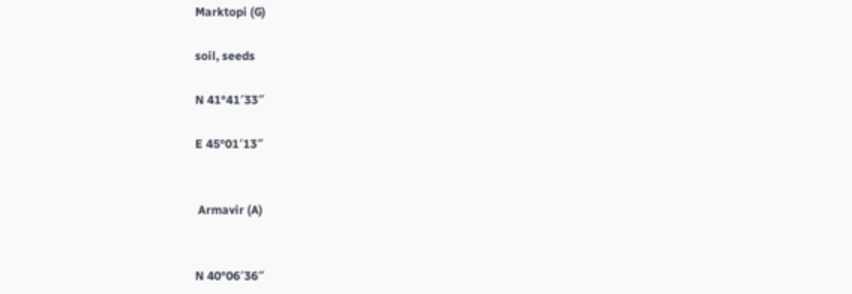Marktopi (G)

soil, seeds

N 41°41′33″

E 45°01′13″


 Armavir (A)


N 40°06′36″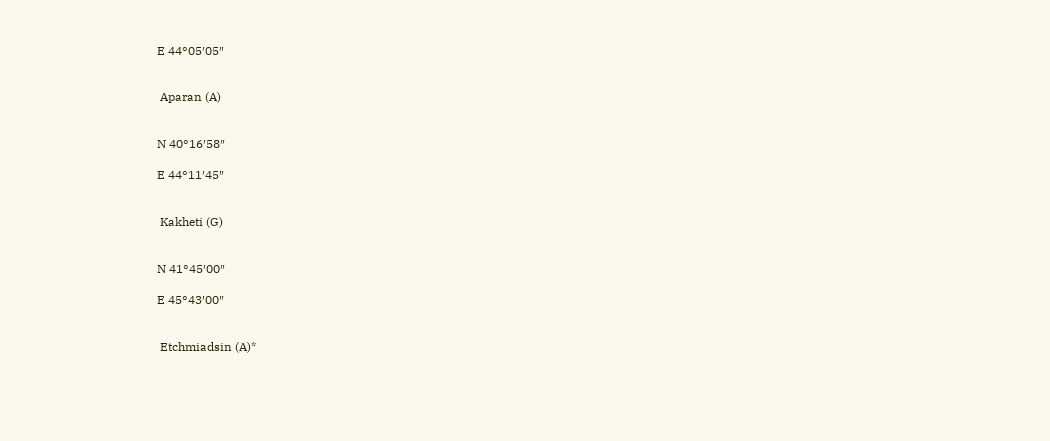E 44°05′05″


 Aparan (A)


N 40°16′58″

E 44°11′45″


 Kakheti (G)


N 41°45′00″

E 45°43′00″


 Etchmiadsin (A)*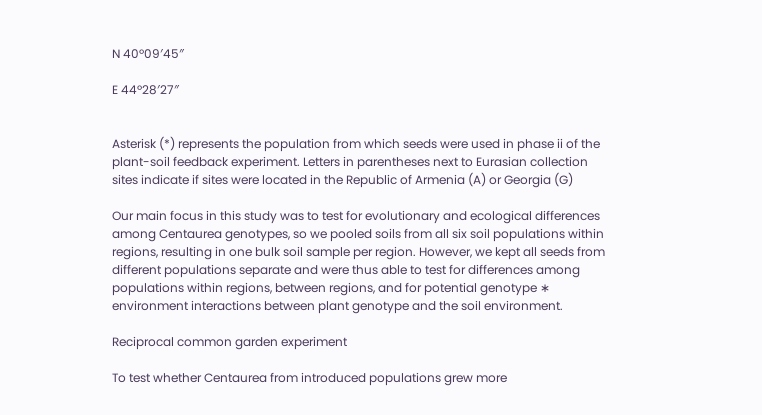N 40º09′45″

E 44º28′27″


Asterisk (*) represents the population from which seeds were used in phase ii of the plant-soil feedback experiment. Letters in parentheses next to Eurasian collection sites indicate if sites were located in the Republic of Armenia (A) or Georgia (G)

Our main focus in this study was to test for evolutionary and ecological differences among Centaurea genotypes, so we pooled soils from all six soil populations within regions, resulting in one bulk soil sample per region. However, we kept all seeds from different populations separate and were thus able to test for differences among populations within regions, between regions, and for potential genotype ∗ environment interactions between plant genotype and the soil environment.

Reciprocal common garden experiment

To test whether Centaurea from introduced populations grew more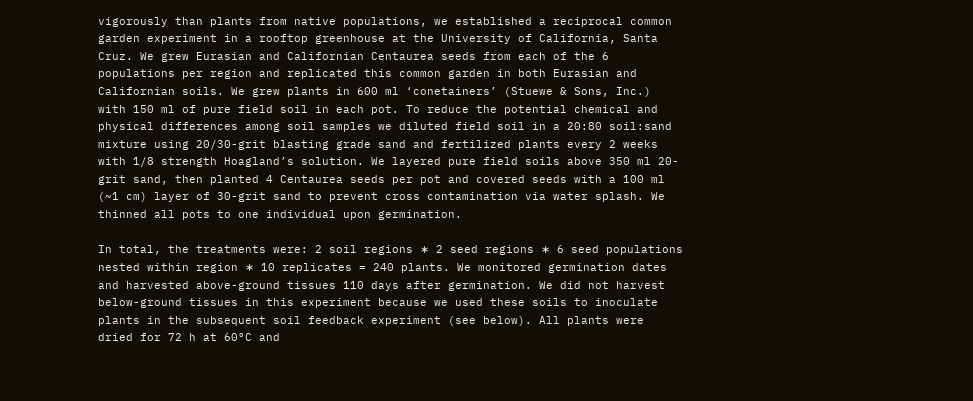vigorously than plants from native populations, we established a reciprocal common garden experiment in a rooftop greenhouse at the University of California, Santa Cruz. We grew Eurasian and Californian Centaurea seeds from each of the 6 populations per region and replicated this common garden in both Eurasian and Californian soils. We grew plants in 600 ml ‘conetainers’ (Stuewe & Sons, Inc.) with 150 ml of pure field soil in each pot. To reduce the potential chemical and physical differences among soil samples we diluted field soil in a 20:80 soil:sand mixture using 20/30-grit blasting grade sand and fertilized plants every 2 weeks with 1/8 strength Hoagland’s solution. We layered pure field soils above 350 ml 20-grit sand, then planted 4 Centaurea seeds per pot and covered seeds with a 100 ml (~1 cm) layer of 30-grit sand to prevent cross contamination via water splash. We thinned all pots to one individual upon germination.

In total, the treatments were: 2 soil regions ∗ 2 seed regions ∗ 6 seed populations nested within region ∗ 10 replicates = 240 plants. We monitored germination dates and harvested above-ground tissues 110 days after germination. We did not harvest below-ground tissues in this experiment because we used these soils to inoculate plants in the subsequent soil feedback experiment (see below). All plants were dried for 72 h at 60°C and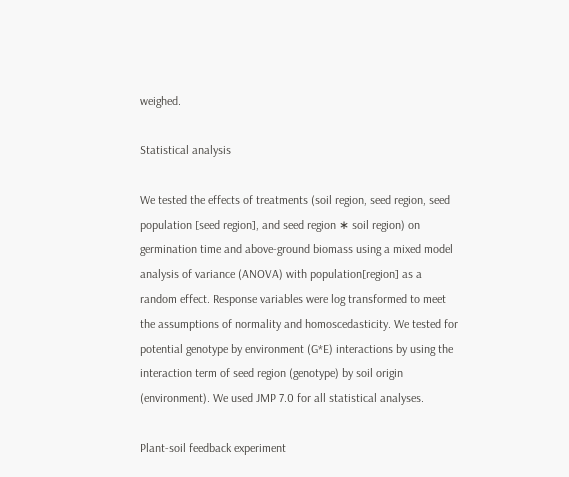weighed.

Statistical analysis

We tested the effects of treatments (soil region, seed region, seed population [seed region], and seed region ∗ soil region) on germination time and above-ground biomass using a mixed model analysis of variance (ANOVA) with population[region] as a random effect. Response variables were log transformed to meet the assumptions of normality and homoscedasticity. We tested for potential genotype by environment (G*E) interactions by using the interaction term of seed region (genotype) by soil origin (environment). We used JMP 7.0 for all statistical analyses.

Plant-soil feedback experiment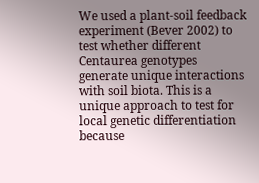We used a plant-soil feedback experiment (Bever 2002) to test whether different Centaurea genotypes generate unique interactions with soil biota. This is a unique approach to test for local genetic differentiation because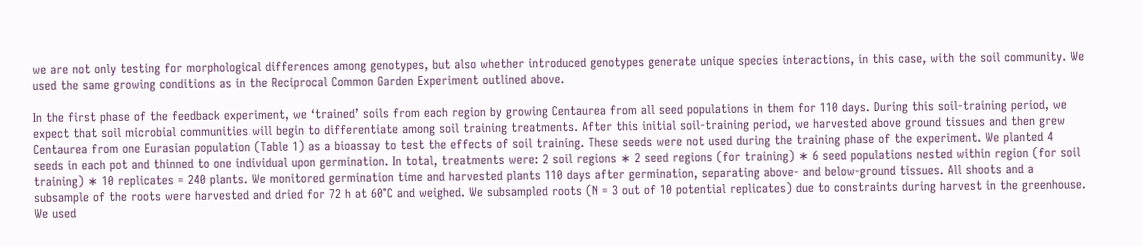we are not only testing for morphological differences among genotypes, but also whether introduced genotypes generate unique species interactions, in this case, with the soil community. We used the same growing conditions as in the Reciprocal Common Garden Experiment outlined above.

In the first phase of the feedback experiment, we ‘trained’ soils from each region by growing Centaurea from all seed populations in them for 110 days. During this soil-training period, we expect that soil microbial communities will begin to differentiate among soil training treatments. After this initial soil-training period, we harvested above ground tissues and then grew Centaurea from one Eurasian population (Table 1) as a bioassay to test the effects of soil training. These seeds were not used during the training phase of the experiment. We planted 4 seeds in each pot and thinned to one individual upon germination. In total, treatments were: 2 soil regions ∗ 2 seed regions (for training) ∗ 6 seed populations nested within region (for soil training) ∗ 10 replicates = 240 plants. We monitored germination time and harvested plants 110 days after germination, separating above- and below-ground tissues. All shoots and a subsample of the roots were harvested and dried for 72 h at 60°C and weighed. We subsampled roots (N = 3 out of 10 potential replicates) due to constraints during harvest in the greenhouse. We used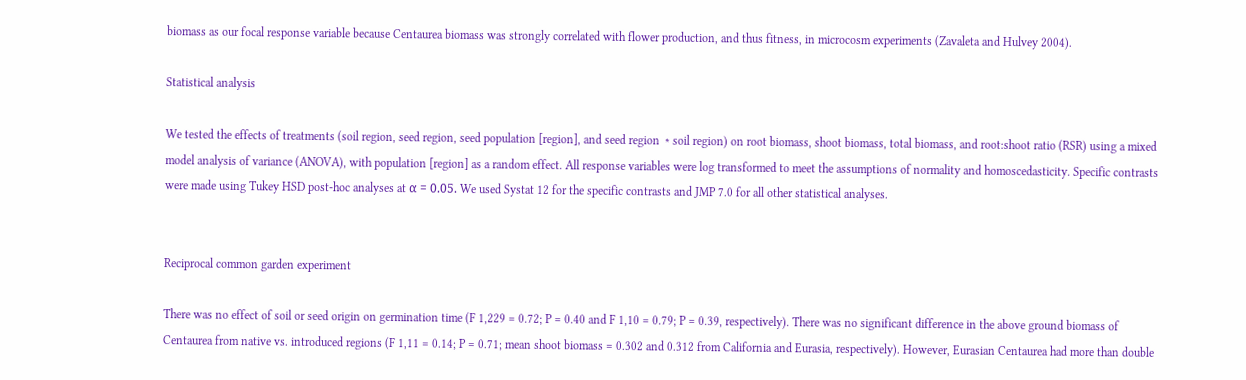biomass as our focal response variable because Centaurea biomass was strongly correlated with flower production, and thus fitness, in microcosm experiments (Zavaleta and Hulvey 2004).

Statistical analysis

We tested the effects of treatments (soil region, seed region, seed population [region], and seed region  ∗ soil region) on root biomass, shoot biomass, total biomass, and root:shoot ratio (RSR) using a mixed model analysis of variance (ANOVA), with population [region] as a random effect. All response variables were log transformed to meet the assumptions of normality and homoscedasticity. Specific contrasts were made using Tukey HSD post-hoc analyses at α = 0.05. We used Systat 12 for the specific contrasts and JMP 7.0 for all other statistical analyses.


Reciprocal common garden experiment

There was no effect of soil or seed origin on germination time (F 1,229 = 0.72; P = 0.40 and F 1,10 = 0.79; P = 0.39, respectively). There was no significant difference in the above ground biomass of Centaurea from native vs. introduced regions (F 1,11 = 0.14; P = 0.71; mean shoot biomass = 0.302 and 0.312 from California and Eurasia, respectively). However, Eurasian Centaurea had more than double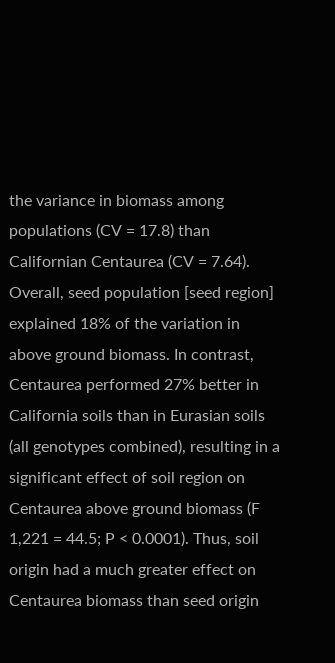the variance in biomass among populations (CV = 17.8) than Californian Centaurea (CV = 7.64). Overall, seed population [seed region] explained 18% of the variation in above ground biomass. In contrast, Centaurea performed 27% better in California soils than in Eurasian soils (all genotypes combined), resulting in a significant effect of soil region on Centaurea above ground biomass (F 1,221 = 44.5; P < 0.0001). Thus, soil origin had a much greater effect on Centaurea biomass than seed origin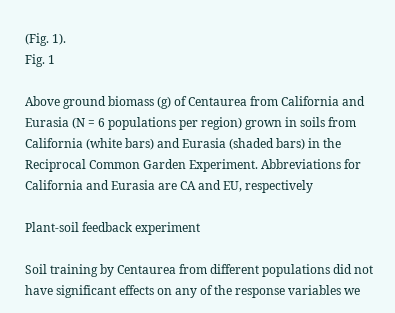(Fig. 1).
Fig. 1

Above ground biomass (g) of Centaurea from California and Eurasia (N = 6 populations per region) grown in soils from California (white bars) and Eurasia (shaded bars) in the Reciprocal Common Garden Experiment. Abbreviations for California and Eurasia are CA and EU, respectively

Plant-soil feedback experiment

Soil training by Centaurea from different populations did not have significant effects on any of the response variables we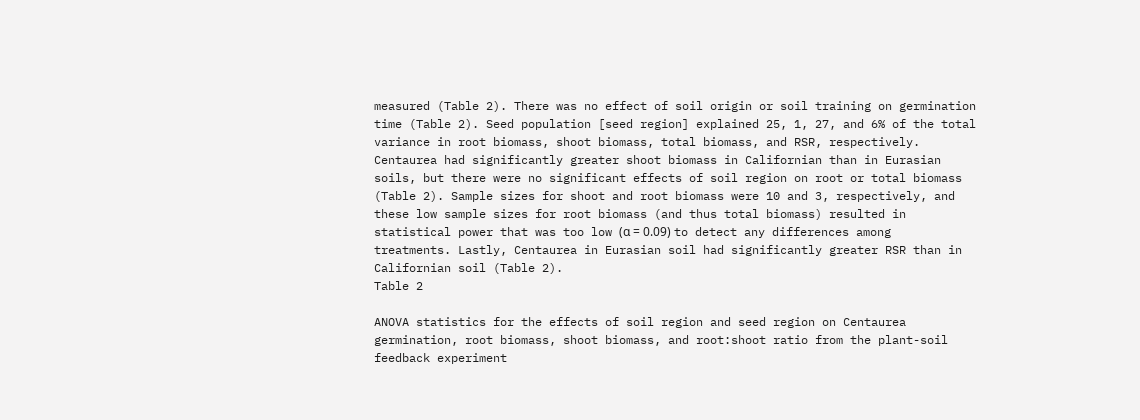measured (Table 2). There was no effect of soil origin or soil training on germination time (Table 2). Seed population [seed region] explained 25, 1, 27, and 6% of the total variance in root biomass, shoot biomass, total biomass, and RSR, respectively. Centaurea had significantly greater shoot biomass in Californian than in Eurasian soils, but there were no significant effects of soil region on root or total biomass (Table 2). Sample sizes for shoot and root biomass were 10 and 3, respectively, and these low sample sizes for root biomass (and thus total biomass) resulted in statistical power that was too low (α = 0.09) to detect any differences among treatments. Lastly, Centaurea in Eurasian soil had significantly greater RSR than in Californian soil (Table 2).
Table 2

ANOVA statistics for the effects of soil region and seed region on Centaurea germination, root biomass, shoot biomass, and root:shoot ratio from the plant-soil feedback experiment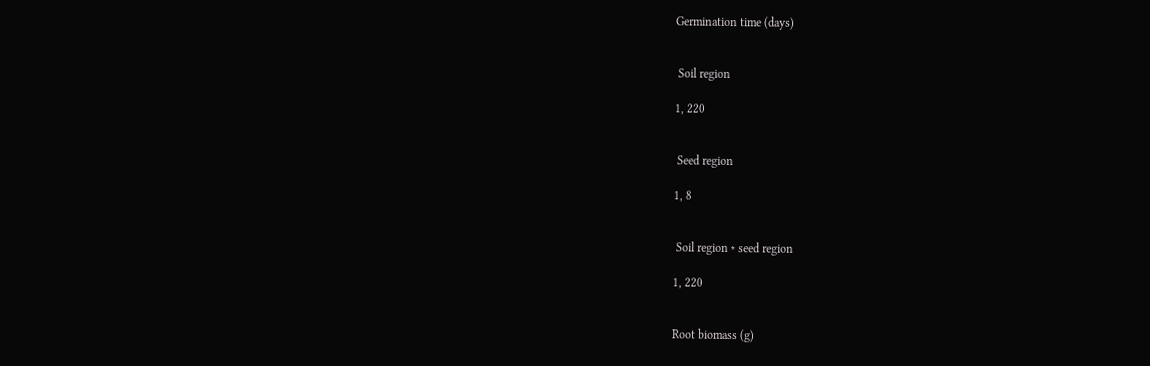Germination time (days)


 Soil region

1, 220


 Seed region

1, 8


 Soil region ∗ seed region

1, 220


Root biomass (g)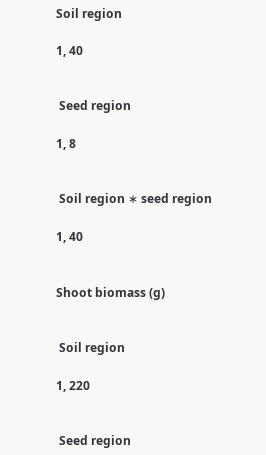Soil region

1, 40


 Seed region

1, 8


 Soil region ∗ seed region

1, 40


Shoot biomass (g)


 Soil region

1, 220


 Seed region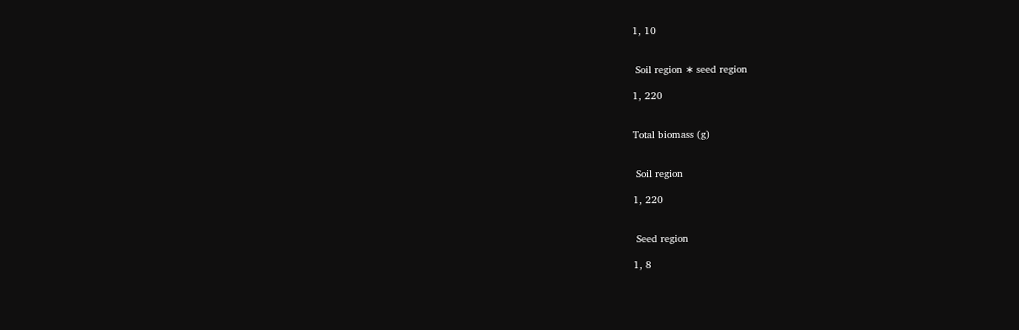1, 10


 Soil region ∗ seed region

1, 220


Total biomass (g)


 Soil region

1, 220


 Seed region

1, 8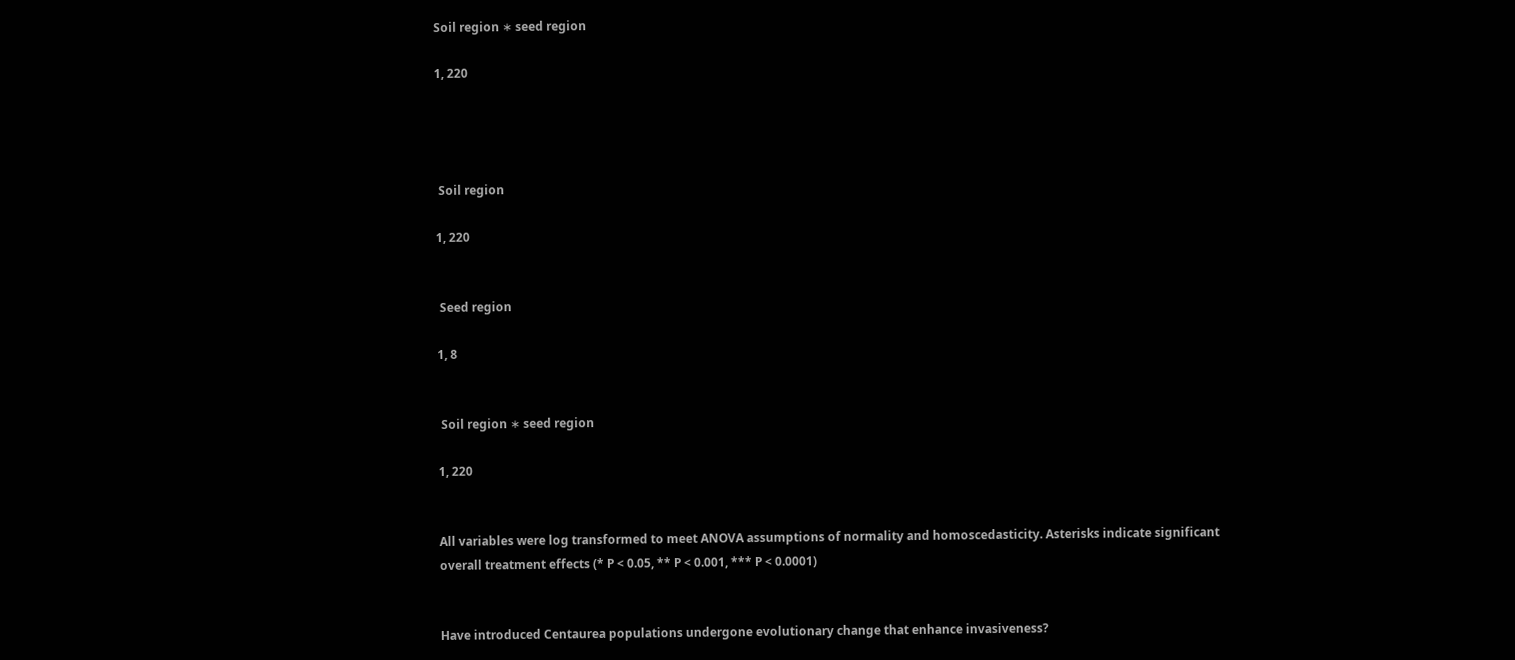Soil region ∗ seed region

1, 220




 Soil region

1, 220


 Seed region

1, 8


 Soil region ∗ seed region

1, 220


All variables were log transformed to meet ANOVA assumptions of normality and homoscedasticity. Asterisks indicate significant overall treatment effects (* P < 0.05, ** P < 0.001, *** P < 0.0001)


Have introduced Centaurea populations undergone evolutionary change that enhance invasiveness?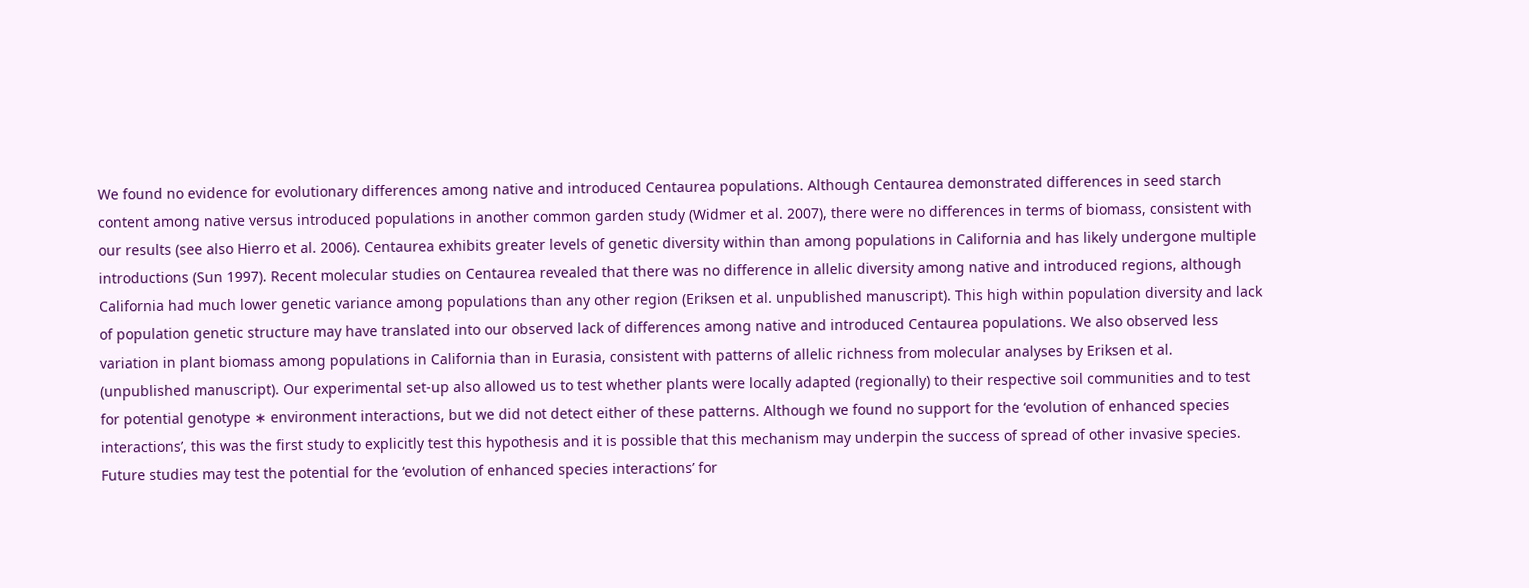We found no evidence for evolutionary differences among native and introduced Centaurea populations. Although Centaurea demonstrated differences in seed starch content among native versus introduced populations in another common garden study (Widmer et al. 2007), there were no differences in terms of biomass, consistent with our results (see also Hierro et al. 2006). Centaurea exhibits greater levels of genetic diversity within than among populations in California and has likely undergone multiple introductions (Sun 1997). Recent molecular studies on Centaurea revealed that there was no difference in allelic diversity among native and introduced regions, although California had much lower genetic variance among populations than any other region (Eriksen et al. unpublished manuscript). This high within population diversity and lack of population genetic structure may have translated into our observed lack of differences among native and introduced Centaurea populations. We also observed less variation in plant biomass among populations in California than in Eurasia, consistent with patterns of allelic richness from molecular analyses by Eriksen et al. (unpublished manuscript). Our experimental set-up also allowed us to test whether plants were locally adapted (regionally) to their respective soil communities and to test for potential genotype ∗ environment interactions, but we did not detect either of these patterns. Although we found no support for the ‘evolution of enhanced species interactions’, this was the first study to explicitly test this hypothesis and it is possible that this mechanism may underpin the success of spread of other invasive species. Future studies may test the potential for the ‘evolution of enhanced species interactions’ for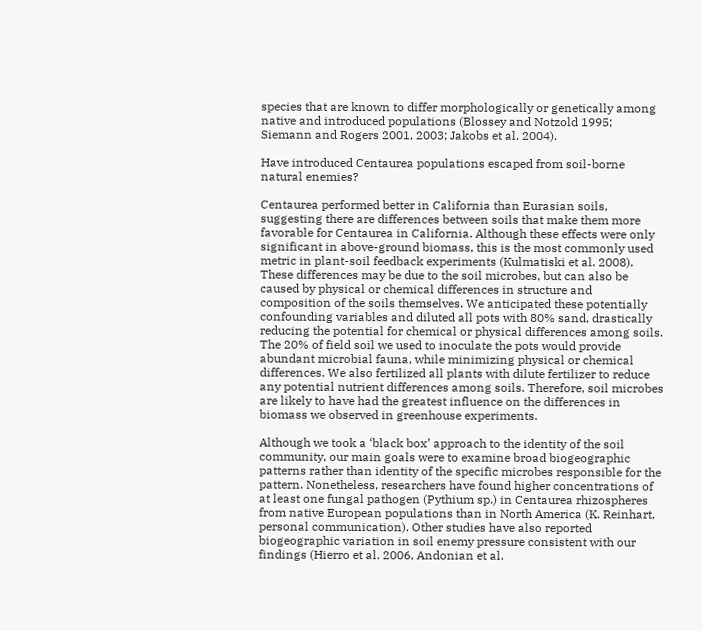species that are known to differ morphologically or genetically among native and introduced populations (Blossey and Notzold 1995; Siemann and Rogers 2001, 2003; Jakobs et al. 2004).

Have introduced Centaurea populations escaped from soil-borne natural enemies?

Centaurea performed better in California than Eurasian soils, suggesting there are differences between soils that make them more favorable for Centaurea in California. Although these effects were only significant in above-ground biomass, this is the most commonly used metric in plant-soil feedback experiments (Kulmatiski et al. 2008). These differences may be due to the soil microbes, but can also be caused by physical or chemical differences in structure and composition of the soils themselves. We anticipated these potentially confounding variables and diluted all pots with 80% sand, drastically reducing the potential for chemical or physical differences among soils. The 20% of field soil we used to inoculate the pots would provide abundant microbial fauna, while minimizing physical or chemical differences. We also fertilized all plants with dilute fertilizer to reduce any potential nutrient differences among soils. Therefore, soil microbes are likely to have had the greatest influence on the differences in biomass we observed in greenhouse experiments.

Although we took a ‘black box’ approach to the identity of the soil community, our main goals were to examine broad biogeographic patterns rather than identity of the specific microbes responsible for the pattern. Nonetheless, researchers have found higher concentrations of at least one fungal pathogen (Pythium sp.) in Centaurea rhizospheres from native European populations than in North America (K. Reinhart, personal communication). Other studies have also reported biogeographic variation in soil enemy pressure consistent with our findings (Hierro et al. 2006, Andonian et al.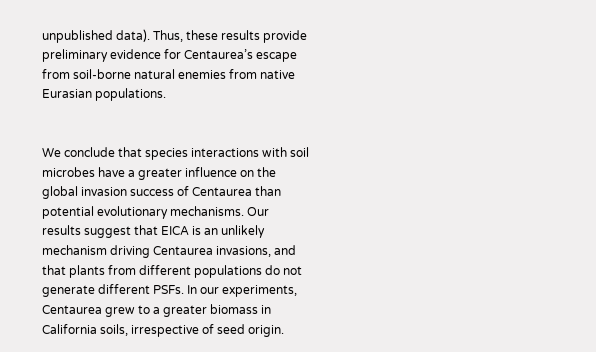unpublished data). Thus, these results provide preliminary evidence for Centaurea’s escape from soil-borne natural enemies from native Eurasian populations.


We conclude that species interactions with soil microbes have a greater influence on the global invasion success of Centaurea than potential evolutionary mechanisms. Our results suggest that EICA is an unlikely mechanism driving Centaurea invasions, and that plants from different populations do not generate different PSFs. In our experiments, Centaurea grew to a greater biomass in California soils, irrespective of seed origin.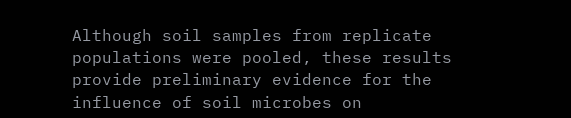Although soil samples from replicate populations were pooled, these results provide preliminary evidence for the influence of soil microbes on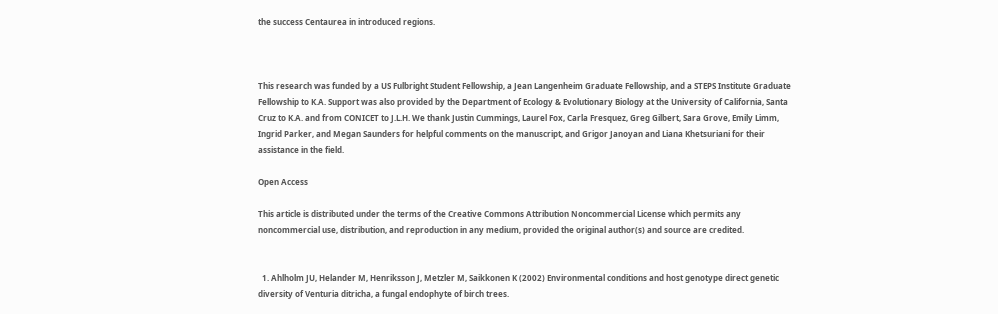the success Centaurea in introduced regions.



This research was funded by a US Fulbright Student Fellowship, a Jean Langenheim Graduate Fellowship, and a STEPS Institute Graduate Fellowship to K.A. Support was also provided by the Department of Ecology & Evolutionary Biology at the University of California, Santa Cruz to K.A. and from CONICET to J.L.H. We thank Justin Cummings, Laurel Fox, Carla Fresquez, Greg Gilbert, Sara Grove, Emily Limm, Ingrid Parker, and Megan Saunders for helpful comments on the manuscript, and Grigor Janoyan and Liana Khetsuriani for their assistance in the field.

Open Access

This article is distributed under the terms of the Creative Commons Attribution Noncommercial License which permits any noncommercial use, distribution, and reproduction in any medium, provided the original author(s) and source are credited.


  1. Ahlholm JU, Helander M, Henriksson J, Metzler M, Saikkonen K (2002) Environmental conditions and host genotype direct genetic diversity of Venturia ditricha, a fungal endophyte of birch trees.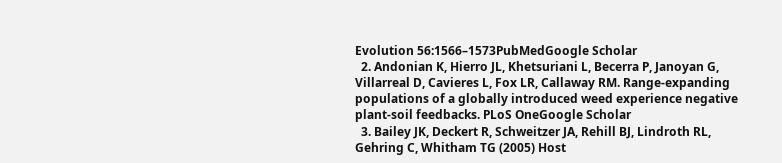Evolution 56:1566–1573PubMedGoogle Scholar
  2. Andonian K, Hierro JL, Khetsuriani L, Becerra P, Janoyan G, Villarreal D, Cavieres L, Fox LR, Callaway RM. Range-expanding populations of a globally introduced weed experience negative plant-soil feedbacks. PLoS OneGoogle Scholar
  3. Bailey JK, Deckert R, Schweitzer JA, Rehill BJ, Lindroth RL, Gehring C, Whitham TG (2005) Host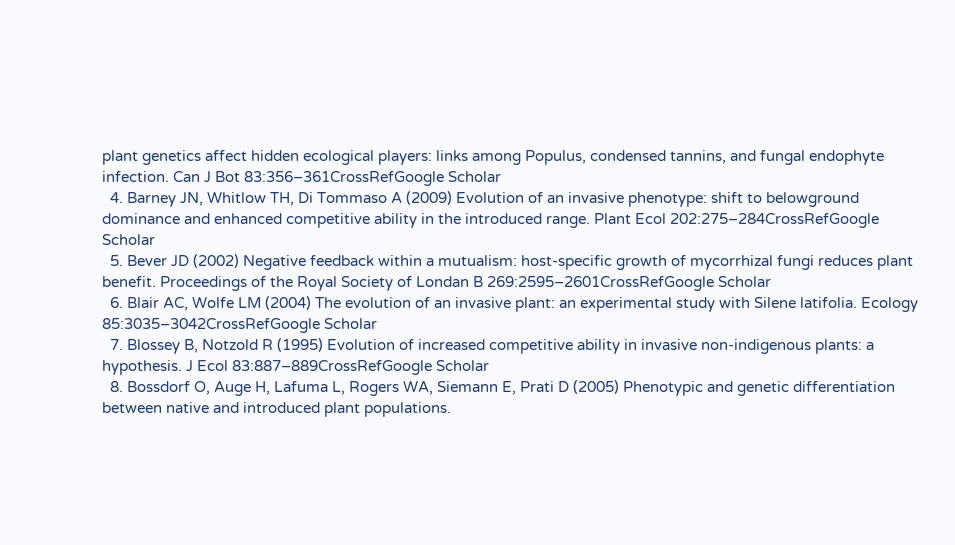plant genetics affect hidden ecological players: links among Populus, condensed tannins, and fungal endophyte infection. Can J Bot 83:356–361CrossRefGoogle Scholar
  4. Barney JN, Whitlow TH, Di Tommaso A (2009) Evolution of an invasive phenotype: shift to belowground dominance and enhanced competitive ability in the introduced range. Plant Ecol 202:275–284CrossRefGoogle Scholar
  5. Bever JD (2002) Negative feedback within a mutualism: host-specific growth of mycorrhizal fungi reduces plant benefit. Proceedings of the Royal Society of Londan B 269:2595–2601CrossRefGoogle Scholar
  6. Blair AC, Wolfe LM (2004) The evolution of an invasive plant: an experimental study with Silene latifolia. Ecology 85:3035–3042CrossRefGoogle Scholar
  7. Blossey B, Notzold R (1995) Evolution of increased competitive ability in invasive non-indigenous plants: a hypothesis. J Ecol 83:887–889CrossRefGoogle Scholar
  8. Bossdorf O, Auge H, Lafuma L, Rogers WA, Siemann E, Prati D (2005) Phenotypic and genetic differentiation between native and introduced plant populations.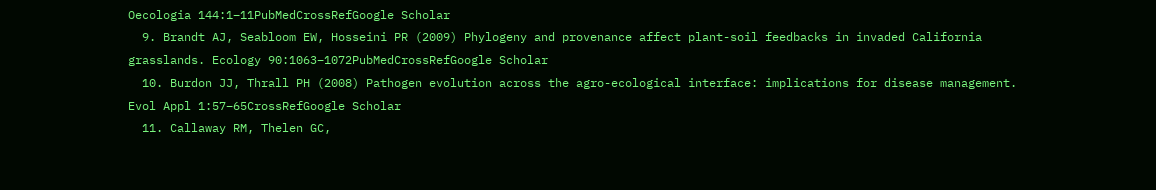Oecologia 144:1–11PubMedCrossRefGoogle Scholar
  9. Brandt AJ, Seabloom EW, Hosseini PR (2009) Phylogeny and provenance affect plant-soil feedbacks in invaded California grasslands. Ecology 90:1063–1072PubMedCrossRefGoogle Scholar
  10. Burdon JJ, Thrall PH (2008) Pathogen evolution across the agro-ecological interface: implications for disease management. Evol Appl 1:57–65CrossRefGoogle Scholar
  11. Callaway RM, Thelen GC,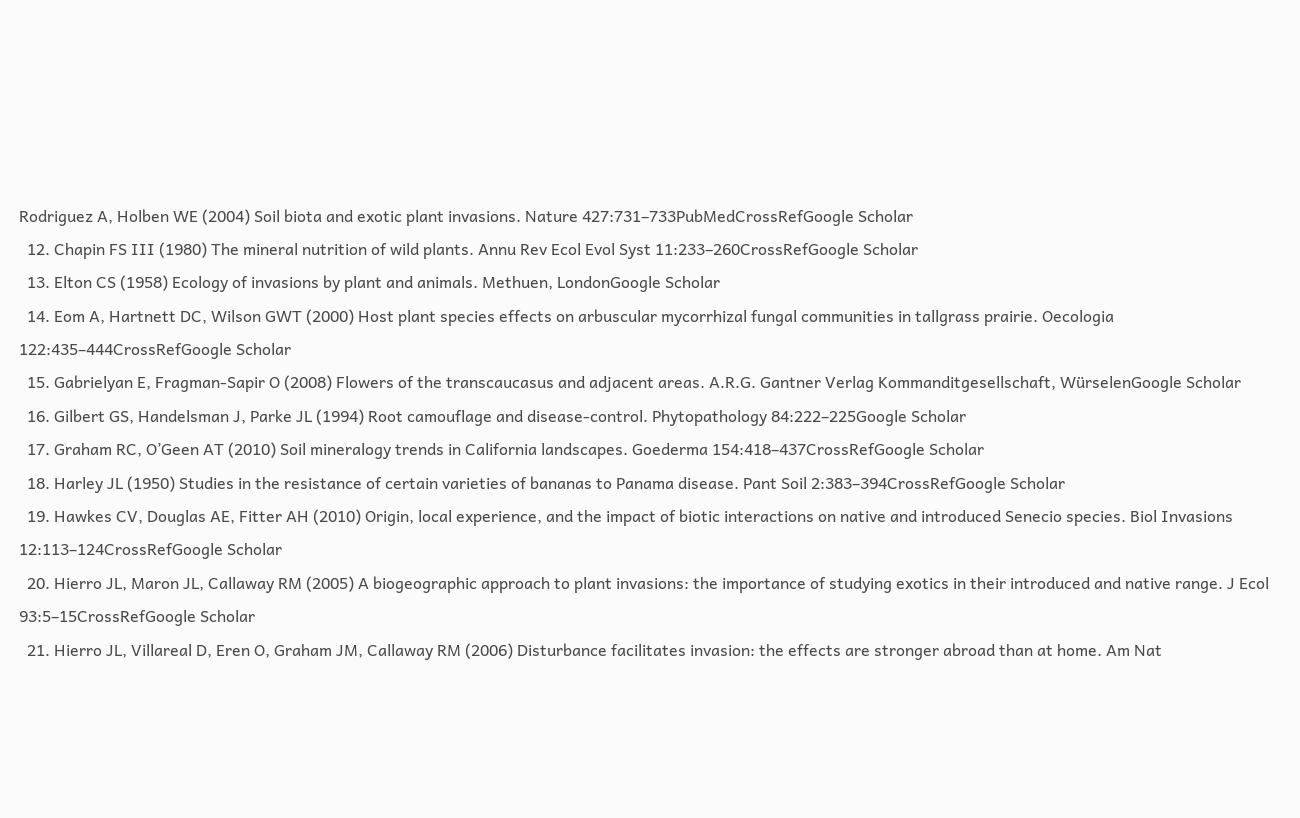Rodriguez A, Holben WE (2004) Soil biota and exotic plant invasions. Nature 427:731–733PubMedCrossRefGoogle Scholar
  12. Chapin FS III (1980) The mineral nutrition of wild plants. Annu Rev Ecol Evol Syst 11:233–260CrossRefGoogle Scholar
  13. Elton CS (1958) Ecology of invasions by plant and animals. Methuen, LondonGoogle Scholar
  14. Eom A, Hartnett DC, Wilson GWT (2000) Host plant species effects on arbuscular mycorrhizal fungal communities in tallgrass prairie. Oecologia 122:435–444CrossRefGoogle Scholar
  15. Gabrielyan E, Fragman-Sapir O (2008) Flowers of the transcaucasus and adjacent areas. A.R.G. Gantner Verlag Kommanditgesellschaft, WürselenGoogle Scholar
  16. Gilbert GS, Handelsman J, Parke JL (1994) Root camouflage and disease-control. Phytopathology 84:222–225Google Scholar
  17. Graham RC, O’Geen AT (2010) Soil mineralogy trends in California landscapes. Goederma 154:418–437CrossRefGoogle Scholar
  18. Harley JL (1950) Studies in the resistance of certain varieties of bananas to Panama disease. Pant Soil 2:383–394CrossRefGoogle Scholar
  19. Hawkes CV, Douglas AE, Fitter AH (2010) Origin, local experience, and the impact of biotic interactions on native and introduced Senecio species. Biol Invasions 12:113–124CrossRefGoogle Scholar
  20. Hierro JL, Maron JL, Callaway RM (2005) A biogeographic approach to plant invasions: the importance of studying exotics in their introduced and native range. J Ecol 93:5–15CrossRefGoogle Scholar
  21. Hierro JL, Villareal D, Eren O, Graham JM, Callaway RM (2006) Disturbance facilitates invasion: the effects are stronger abroad than at home. Am Nat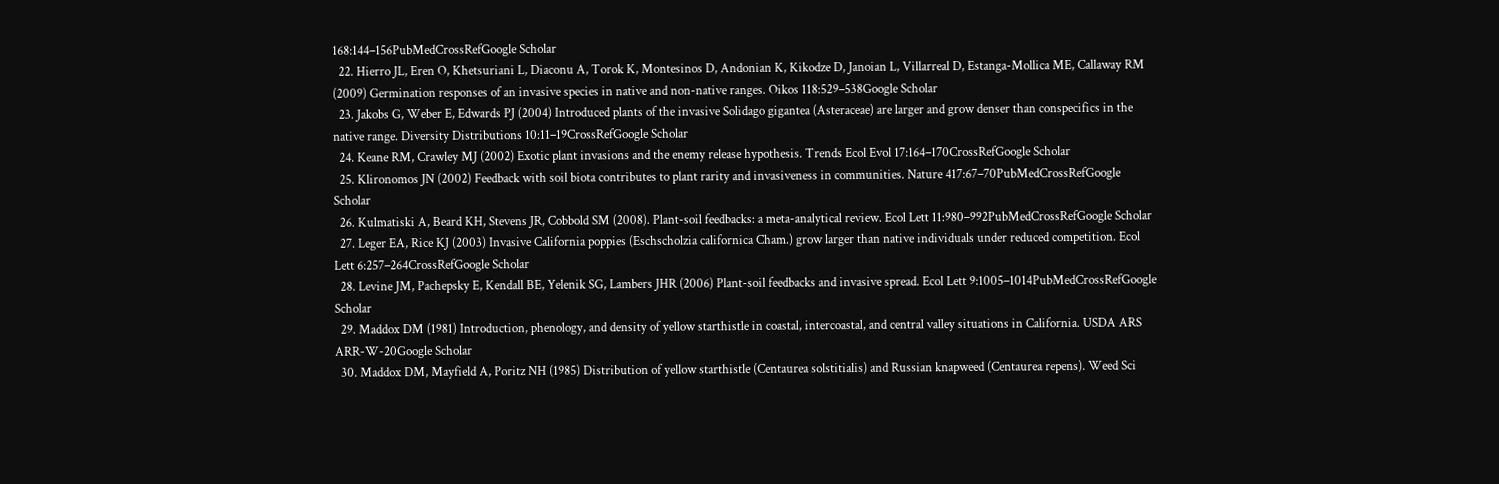168:144–156PubMedCrossRefGoogle Scholar
  22. Hierro JL, Eren O, Khetsuriani L, Diaconu A, Torok K, Montesinos D, Andonian K, Kikodze D, Janoian L, Villarreal D, Estanga-Mollica ME, Callaway RM (2009) Germination responses of an invasive species in native and non-native ranges. Oikos 118:529–538Google Scholar
  23. Jakobs G, Weber E, Edwards PJ (2004) Introduced plants of the invasive Solidago gigantea (Asteraceae) are larger and grow denser than conspecifics in the native range. Diversity Distributions 10:11–19CrossRefGoogle Scholar
  24. Keane RM, Crawley MJ (2002) Exotic plant invasions and the enemy release hypothesis. Trends Ecol Evol 17:164–170CrossRefGoogle Scholar
  25. Klironomos JN (2002) Feedback with soil biota contributes to plant rarity and invasiveness in communities. Nature 417:67–70PubMedCrossRefGoogle Scholar
  26. Kulmatiski A, Beard KH, Stevens JR, Cobbold SM (2008). Plant-soil feedbacks: a meta-analytical review. Ecol Lett 11:980–992PubMedCrossRefGoogle Scholar
  27. Leger EA, Rice KJ (2003) Invasive California poppies (Eschscholzia californica Cham.) grow larger than native individuals under reduced competition. Ecol Lett 6:257–264CrossRefGoogle Scholar
  28. Levine JM, Pachepsky E, Kendall BE, Yelenik SG, Lambers JHR (2006) Plant-soil feedbacks and invasive spread. Ecol Lett 9:1005–1014PubMedCrossRefGoogle Scholar
  29. Maddox DM (1981) Introduction, phenology, and density of yellow starthistle in coastal, intercoastal, and central valley situations in California. USDA ARS ARR-W-20Google Scholar
  30. Maddox DM, Mayfield A, Poritz NH (1985) Distribution of yellow starthistle (Centaurea solstitialis) and Russian knapweed (Centaurea repens). Weed Sci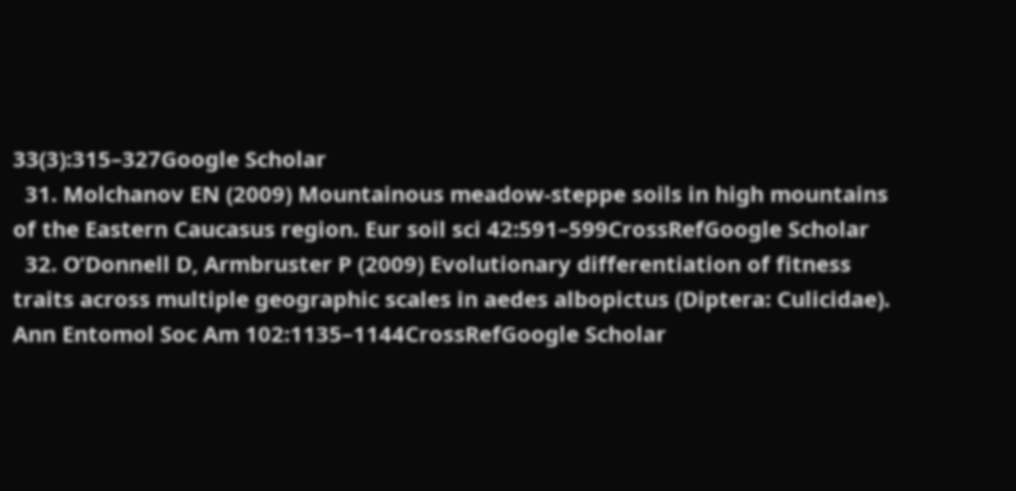33(3):315–327Google Scholar
  31. Molchanov EN (2009) Mountainous meadow-steppe soils in high mountains of the Eastern Caucasus region. Eur soil sci 42:591–599CrossRefGoogle Scholar
  32. O’Donnell D, Armbruster P (2009) Evolutionary differentiation of fitness traits across multiple geographic scales in aedes albopictus (Diptera: Culicidae). Ann Entomol Soc Am 102:1135–1144CrossRefGoogle Scholar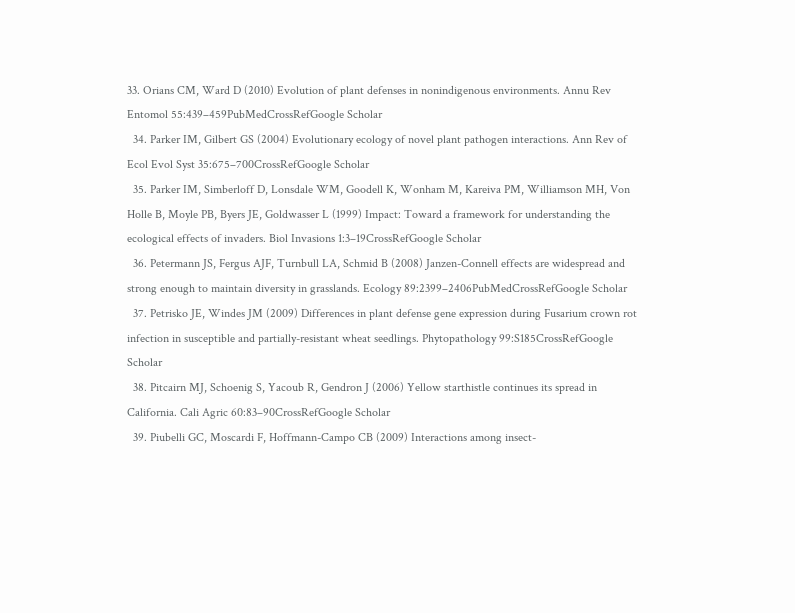33. Orians CM, Ward D (2010) Evolution of plant defenses in nonindigenous environments. Annu Rev Entomol 55:439–459PubMedCrossRefGoogle Scholar
  34. Parker IM, Gilbert GS (2004) Evolutionary ecology of novel plant pathogen interactions. Ann Rev of Ecol Evol Syst 35:675–700CrossRefGoogle Scholar
  35. Parker IM, Simberloff D, Lonsdale WM, Goodell K, Wonham M, Kareiva PM, Williamson MH, Von Holle B, Moyle PB, Byers JE, Goldwasser L (1999) Impact: Toward a framework for understanding the ecological effects of invaders. Biol Invasions 1:3–19CrossRefGoogle Scholar
  36. Petermann JS, Fergus AJF, Turnbull LA, Schmid B (2008) Janzen-Connell effects are widespread and strong enough to maintain diversity in grasslands. Ecology 89:2399–2406PubMedCrossRefGoogle Scholar
  37. Petrisko JE, Windes JM (2009) Differences in plant defense gene expression during Fusarium crown rot infection in susceptible and partially-resistant wheat seedlings. Phytopathology 99:S185CrossRefGoogle Scholar
  38. Pitcairn MJ, Schoenig S, Yacoub R, Gendron J (2006) Yellow starthistle continues its spread in California. Cali Agric 60:83–90CrossRefGoogle Scholar
  39. Piubelli GC, Moscardi F, Hoffmann-Campo CB (2009) Interactions among insect-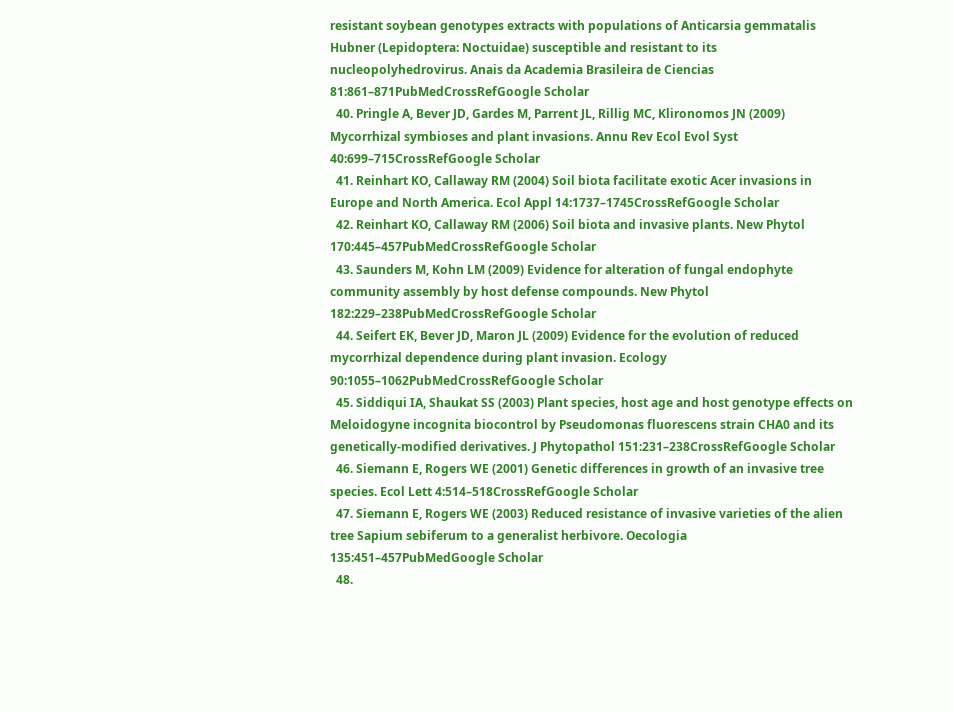resistant soybean genotypes extracts with populations of Anticarsia gemmatalis Hubner (Lepidoptera: Noctuidae) susceptible and resistant to its nucleopolyhedrovirus. Anais da Academia Brasileira de Ciencias 81:861–871PubMedCrossRefGoogle Scholar
  40. Pringle A, Bever JD, Gardes M, Parrent JL, Rillig MC, Klironomos JN (2009) Mycorrhizal symbioses and plant invasions. Annu Rev Ecol Evol Syst 40:699–715CrossRefGoogle Scholar
  41. Reinhart KO, Callaway RM (2004) Soil biota facilitate exotic Acer invasions in Europe and North America. Ecol Appl 14:1737–1745CrossRefGoogle Scholar
  42. Reinhart KO, Callaway RM (2006) Soil biota and invasive plants. New Phytol 170:445–457PubMedCrossRefGoogle Scholar
  43. Saunders M, Kohn LM (2009) Evidence for alteration of fungal endophyte community assembly by host defense compounds. New Phytol 182:229–238PubMedCrossRefGoogle Scholar
  44. Seifert EK, Bever JD, Maron JL (2009) Evidence for the evolution of reduced mycorrhizal dependence during plant invasion. Ecology 90:1055–1062PubMedCrossRefGoogle Scholar
  45. Siddiqui IA, Shaukat SS (2003) Plant species, host age and host genotype effects on Meloidogyne incognita biocontrol by Pseudomonas fluorescens strain CHA0 and its genetically-modified derivatives. J Phytopathol 151:231–238CrossRefGoogle Scholar
  46. Siemann E, Rogers WE (2001) Genetic differences in growth of an invasive tree species. Ecol Lett 4:514–518CrossRefGoogle Scholar
  47. Siemann E, Rogers WE (2003) Reduced resistance of invasive varieties of the alien tree Sapium sebiferum to a generalist herbivore. Oecologia 135:451–457PubMedGoogle Scholar
  48.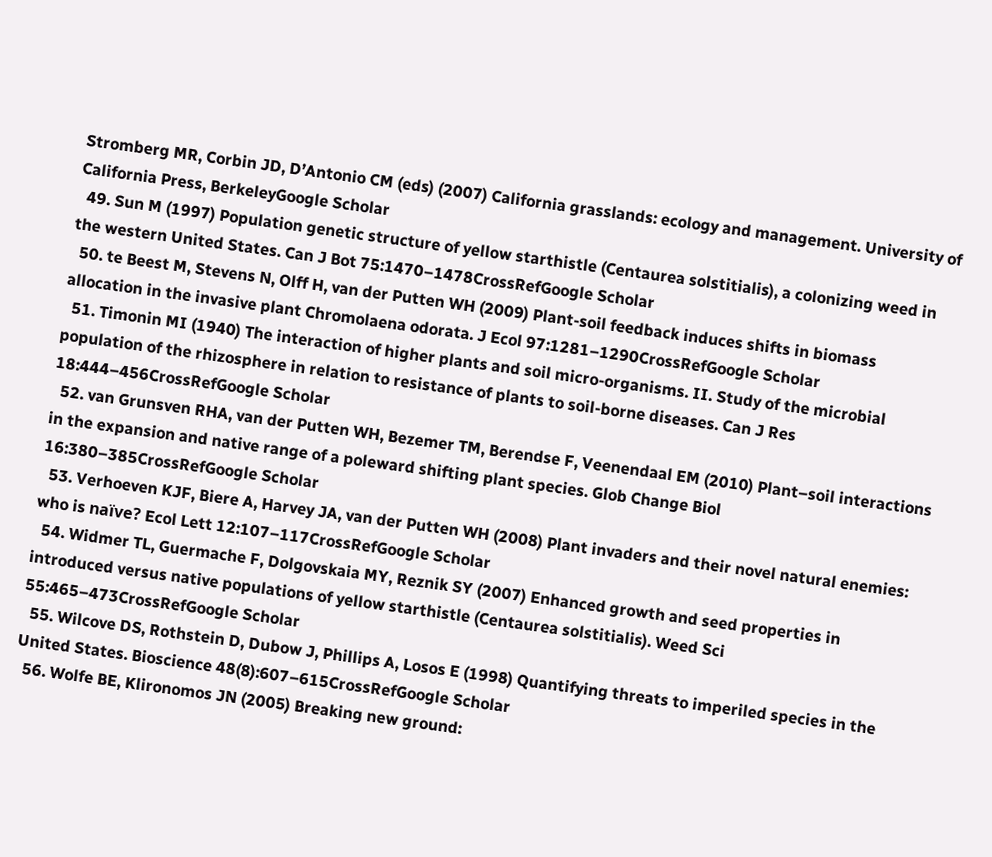Stromberg MR, Corbin JD, D’Antonio CM (eds) (2007) California grasslands: ecology and management. University of California Press, BerkeleyGoogle Scholar
  49. Sun M (1997) Population genetic structure of yellow starthistle (Centaurea solstitialis), a colonizing weed in the western United States. Can J Bot 75:1470–1478CrossRefGoogle Scholar
  50. te Beest M, Stevens N, Olff H, van der Putten WH (2009) Plant-soil feedback induces shifts in biomass allocation in the invasive plant Chromolaena odorata. J Ecol 97:1281–1290CrossRefGoogle Scholar
  51. Timonin MI (1940) The interaction of higher plants and soil micro-organisms. II. Study of the microbial population of the rhizosphere in relation to resistance of plants to soil-borne diseases. Can J Res 18:444–456CrossRefGoogle Scholar
  52. van Grunsven RHA, van der Putten WH, Bezemer TM, Berendse F, Veenendaal EM (2010) Plant–soil interactions in the expansion and native range of a poleward shifting plant species. Glob Change Biol 16:380–385CrossRefGoogle Scholar
  53. Verhoeven KJF, Biere A, Harvey JA, van der Putten WH (2008) Plant invaders and their novel natural enemies: who is naïve? Ecol Lett 12:107–117CrossRefGoogle Scholar
  54. Widmer TL, Guermache F, Dolgovskaia MY, Reznik SY (2007) Enhanced growth and seed properties in introduced versus native populations of yellow starthistle (Centaurea solstitialis). Weed Sci 55:465–473CrossRefGoogle Scholar
  55. Wilcove DS, Rothstein D, Dubow J, Phillips A, Losos E (1998) Quantifying threats to imperiled species in the United States. Bioscience 48(8):607–615CrossRefGoogle Scholar
  56. Wolfe BE, Klironomos JN (2005) Breaking new ground: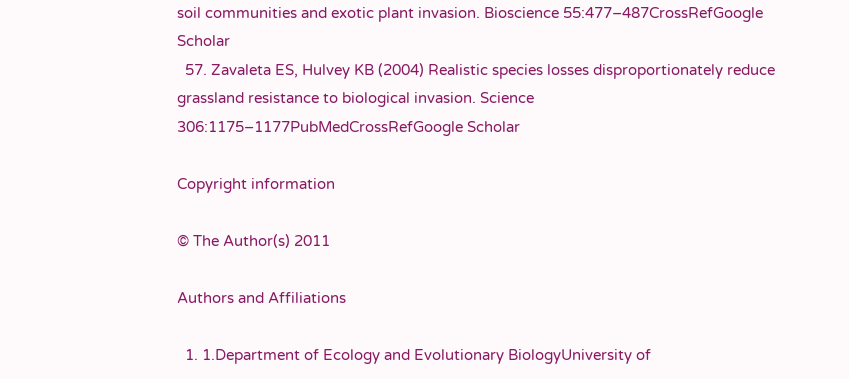soil communities and exotic plant invasion. Bioscience 55:477–487CrossRefGoogle Scholar
  57. Zavaleta ES, Hulvey KB (2004) Realistic species losses disproportionately reduce grassland resistance to biological invasion. Science 306:1175–1177PubMedCrossRefGoogle Scholar

Copyright information

© The Author(s) 2011

Authors and Affiliations

  1. 1.Department of Ecology and Evolutionary BiologyUniversity of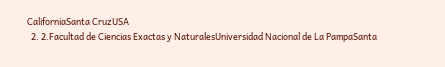CaliforniaSanta CruzUSA
  2. 2.Facultad de Ciencias Exactas y NaturalesUniversidad Nacional de La PampaSanta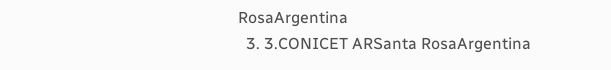RosaArgentina
  3. 3.CONICET ARSanta RosaArgentina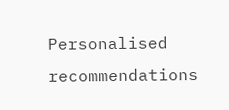Personalised recommendations